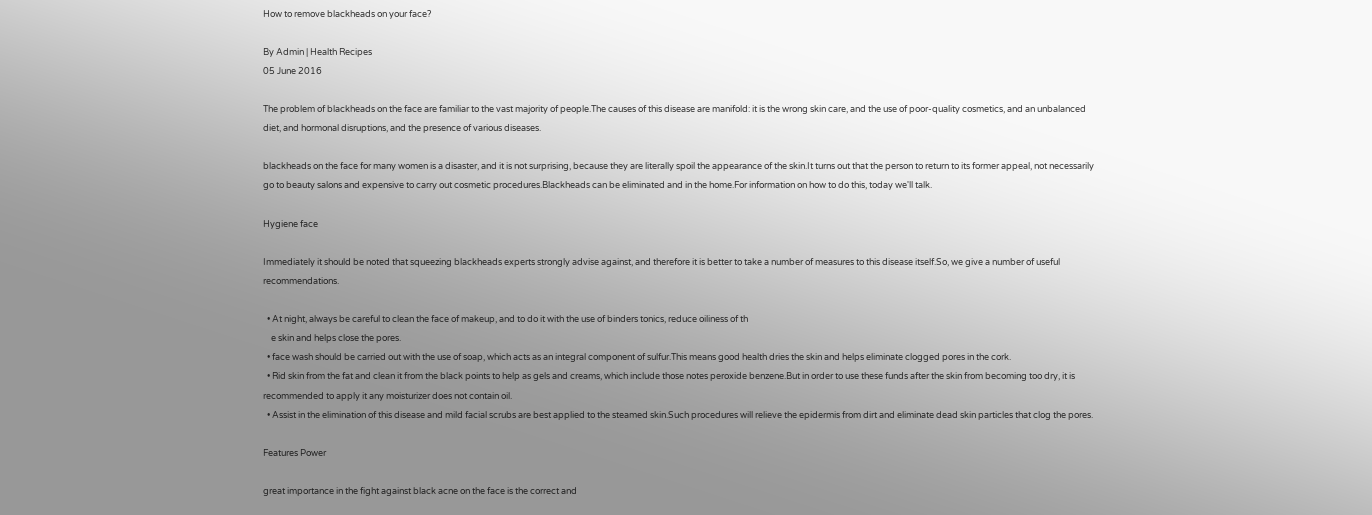How to remove blackheads on your face?

By Admin | Health Recipes
05 June 2016

The problem of blackheads on the face are familiar to the vast majority of people.The causes of this disease are manifold: it is the wrong skin care, and the use of poor-quality cosmetics, and an unbalanced diet, and hormonal disruptions, and the presence of various diseases.

blackheads on the face for many women is a disaster, and it is not surprising, because they are literally spoil the appearance of the skin.It turns out that the person to return to its former appeal, not necessarily go to beauty salons and expensive to carry out cosmetic procedures.Blackheads can be eliminated and in the home.For information on how to do this, today we'll talk.

Hygiene face

Immediately it should be noted that squeezing blackheads experts strongly advise against, and therefore it is better to take a number of measures to this disease itself.So, we give a number of useful recommendations.

  • At night, always be careful to clean the face of makeup, and to do it with the use of binders tonics, reduce oiliness of th
    e skin and helps close the pores.
  • face wash should be carried out with the use of soap, which acts as an integral component of sulfur.This means good health dries the skin and helps eliminate clogged pores in the cork.
  • Rid skin from the fat and clean it from the black points to help as gels and creams, which include those notes peroxide benzene.But in order to use these funds after the skin from becoming too dry, it is recommended to apply it any moisturizer does not contain oil.
  • Assist in the elimination of this disease and mild facial scrubs are best applied to the steamed skin.Such procedures will relieve the epidermis from dirt and eliminate dead skin particles that clog the pores.

Features Power

great importance in the fight against black acne on the face is the correct and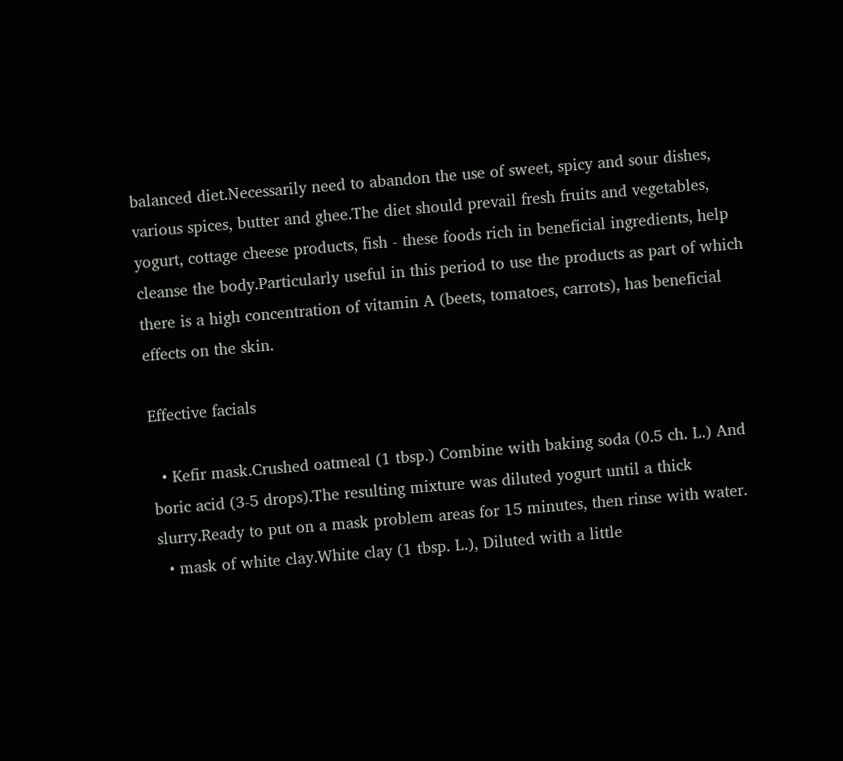balanced diet.Necessarily need to abandon the use of sweet, spicy and sour dishes, various spices, butter and ghee.The diet should prevail fresh fruits and vegetables, yogurt, cottage cheese products, fish - these foods rich in beneficial ingredients, help cleanse the body.Particularly useful in this period to use the products as part of which there is a high concentration of vitamin A (beets, tomatoes, carrots), has beneficial effects on the skin.

Effective facials

  • Kefir mask.Crushed oatmeal (1 tbsp.) Combine with baking soda (0.5 ch. L.) And boric acid (3-5 drops).The resulting mixture was diluted yogurt until a thick slurry.Ready to put on a mask problem areas for 15 minutes, then rinse with water.
  • mask of white clay.White clay (1 tbsp. L.), Diluted with a little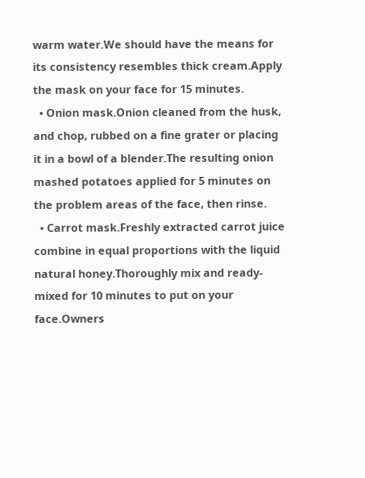warm water.We should have the means for its consistency resembles thick cream.Apply the mask on your face for 15 minutes.
  • Onion mask.Onion cleaned from the husk, and chop, rubbed on a fine grater or placing it in a bowl of a blender.The resulting onion mashed potatoes applied for 5 minutes on the problem areas of the face, then rinse.
  • Carrot mask.Freshly extracted carrot juice combine in equal proportions with the liquid natural honey.Thoroughly mix and ready-mixed for 10 minutes to put on your face.Owners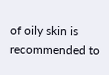of oily skin is recommended to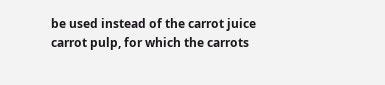be used instead of the carrot juice carrot pulp, for which the carrots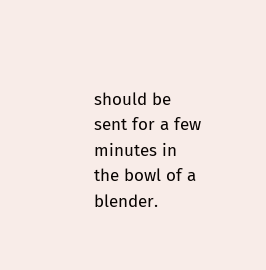should be sent for a few minutes in the bowl of a blender.